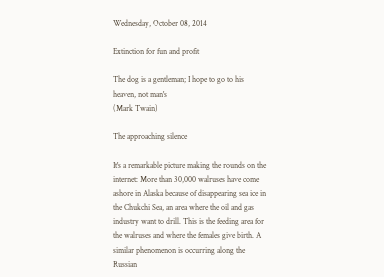Wednesday, October 08, 2014

Extinction for fun and profit

The dog is a gentleman; I hope to go to his heaven, not man's
(Mark Twain)

The approaching silence

It's a remarkable picture making the rounds on the internet: More than 30,000 walruses have come ashore in Alaska because of disappearing sea ice in the Chukchi Sea, an area where the oil and gas industry want to drill. This is the feeding area for the walruses and where the females give birth. A similar phenomenon is occurring along the Russian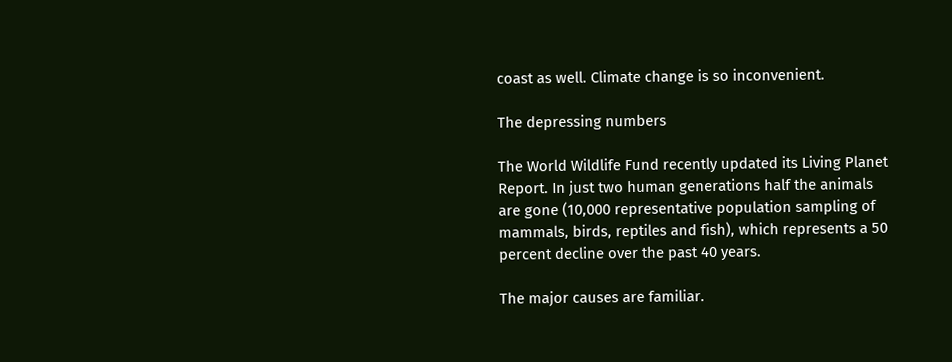coast as well. Climate change is so inconvenient.

The depressing numbers

The World Wildlife Fund recently updated its Living Planet Report. In just two human generations half the animals are gone (10,000 representative population sampling of mammals, birds, reptiles and fish), which represents a 50 percent decline over the past 40 years.

The major causes are familiar.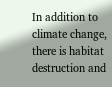In addition to climate change, there is habitat destruction and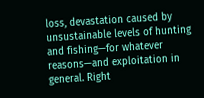loss, devastation caused by unsustainable levels of hunting and fishing—for whatever reasons—and exploitation in general. Right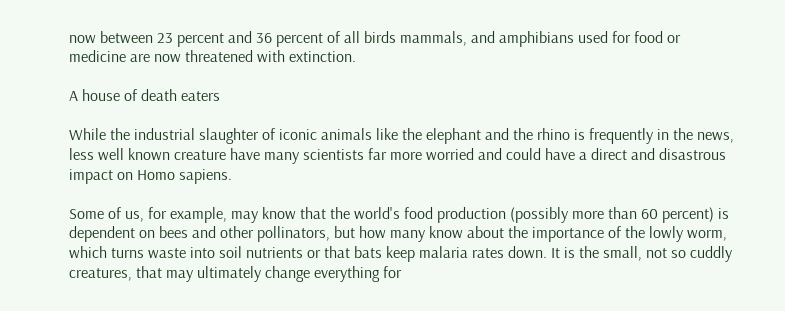now between 23 percent and 36 percent of all birds mammals, and amphibians used for food or medicine are now threatened with extinction.

A house of death eaters

While the industrial slaughter of iconic animals like the elephant and the rhino is frequently in the news, less well known creature have many scientists far more worried and could have a direct and disastrous impact on Homo sapiens.

Some of us, for example, may know that the world's food production (possibly more than 60 percent) is dependent on bees and other pollinators, but how many know about the importance of the lowly worm, which turns waste into soil nutrients or that bats keep malaria rates down. It is the small, not so cuddly creatures, that may ultimately change everything for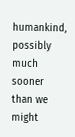humankind, possibly much sooner than we might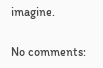imagine.

No comments: